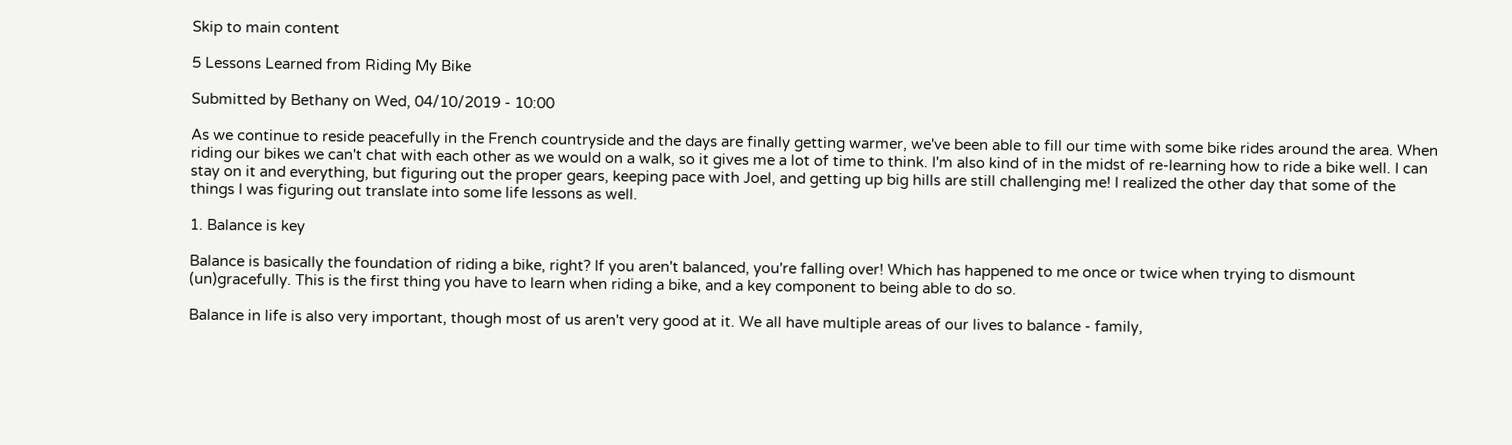Skip to main content

5 Lessons Learned from Riding My Bike

Submitted by Bethany on Wed, 04/10/2019 - 10:00

As we continue to reside peacefully in the French countryside and the days are finally getting warmer, we've been able to fill our time with some bike rides around the area. When riding our bikes we can't chat with each other as we would on a walk, so it gives me a lot of time to think. I'm also kind of in the midst of re-learning how to ride a bike well. I can stay on it and everything, but figuring out the proper gears, keeping pace with Joel, and getting up big hills are still challenging me! I realized the other day that some of the things I was figuring out translate into some life lessons as well.

1. Balance is key

Balance is basically the foundation of riding a bike, right? If you aren't balanced, you're falling over! Which has happened to me once or twice when trying to dismount (un)gracefully. This is the first thing you have to learn when riding a bike, and a key component to being able to do so.

Balance in life is also very important, though most of us aren't very good at it. We all have multiple areas of our lives to balance - family,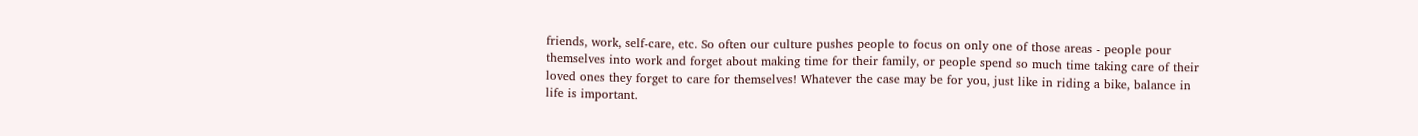friends, work, self-care, etc. So often our culture pushes people to focus on only one of those areas - people pour themselves into work and forget about making time for their family, or people spend so much time taking care of their loved ones they forget to care for themselves! Whatever the case may be for you, just like in riding a bike, balance in life is important.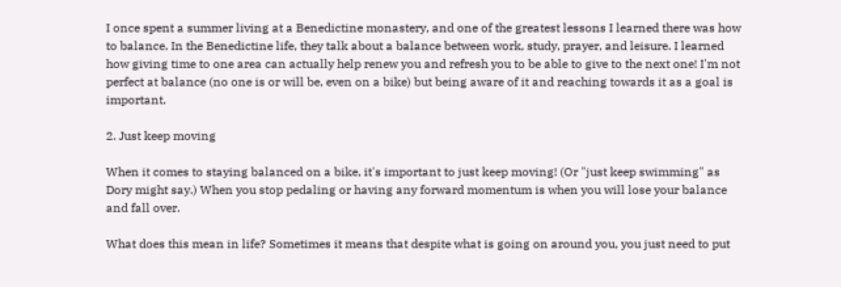I once spent a summer living at a Benedictine monastery, and one of the greatest lessons I learned there was how to balance. In the Benedictine life, they talk about a balance between work, study, prayer, and leisure. I learned how giving time to one area can actually help renew you and refresh you to be able to give to the next one! I'm not perfect at balance (no one is or will be, even on a bike) but being aware of it and reaching towards it as a goal is important.

2. Just keep moving

When it comes to staying balanced on a bike, it's important to just keep moving! (Or "just keep swimming" as Dory might say.) When you stop pedaling or having any forward momentum is when you will lose your balance and fall over.

What does this mean in life? Sometimes it means that despite what is going on around you, you just need to put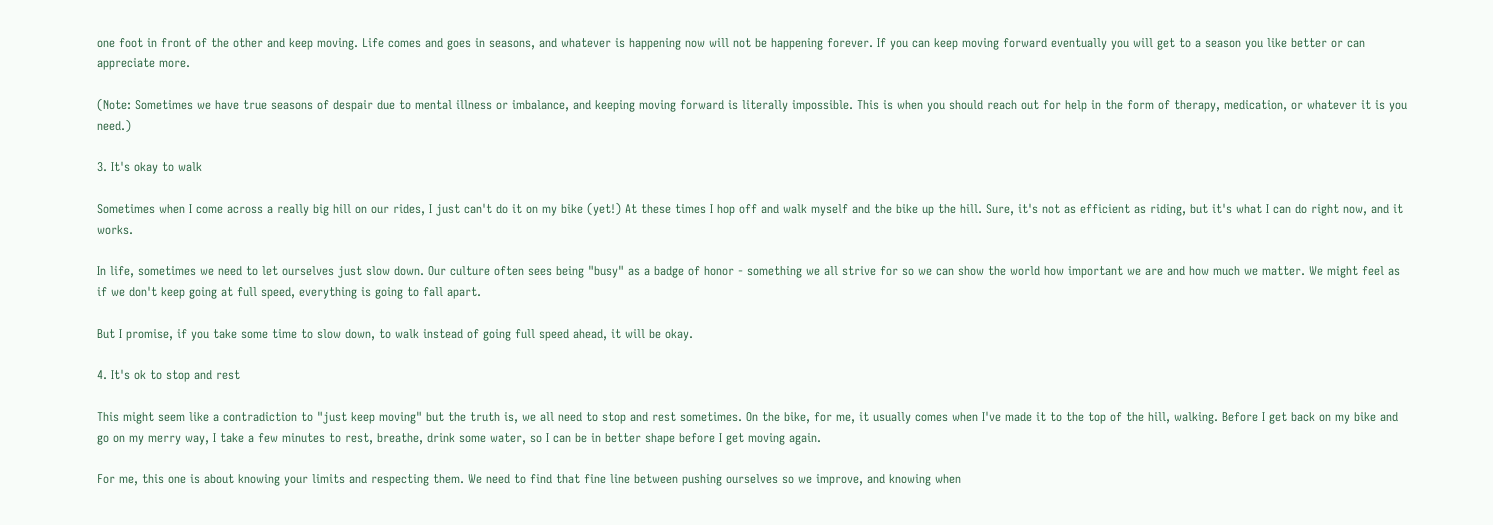one foot in front of the other and keep moving. Life comes and goes in seasons, and whatever is happening now will not be happening forever. If you can keep moving forward eventually you will get to a season you like better or can appreciate more.

(Note: Sometimes we have true seasons of despair due to mental illness or imbalance, and keeping moving forward is literally impossible. This is when you should reach out for help in the form of therapy, medication, or whatever it is you need.)

3. It's okay to walk

Sometimes when I come across a really big hill on our rides, I just can't do it on my bike (yet!) At these times I hop off and walk myself and the bike up the hill. Sure, it's not as efficient as riding, but it's what I can do right now, and it works.

In life, sometimes we need to let ourselves just slow down. Our culture often sees being "busy" as a badge of honor - something we all strive for so we can show the world how important we are and how much we matter. We might feel as if we don't keep going at full speed, everything is going to fall apart.

But I promise, if you take some time to slow down, to walk instead of going full speed ahead, it will be okay.

4. It's ok to stop and rest

This might seem like a contradiction to "just keep moving" but the truth is, we all need to stop and rest sometimes. On the bike, for me, it usually comes when I've made it to the top of the hill, walking. Before I get back on my bike and go on my merry way, I take a few minutes to rest, breathe, drink some water, so I can be in better shape before I get moving again.

For me, this one is about knowing your limits and respecting them. We need to find that fine line between pushing ourselves so we improve, and knowing when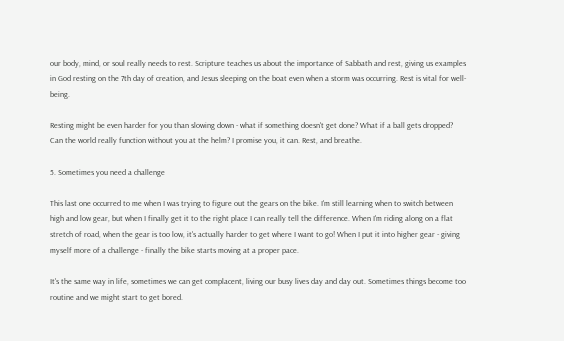our body, mind, or soul really needs to rest. Scripture teaches us about the importance of Sabbath and rest, giving us examples in God resting on the 7th day of creation, and Jesus sleeping on the boat even when a storm was occurring. Rest is vital for well-being.

Resting might be even harder for you than slowing down - what if something doesn't get done? What if a ball gets dropped? Can the world really function without you at the helm? I promise you, it can. Rest, and breathe.

5. Sometimes you need a challenge

This last one occurred to me when I was trying to figure out the gears on the bike. I'm still learning when to switch between high and low gear, but when I finally get it to the right place I can really tell the difference. When I'm riding along on a flat stretch of road, when the gear is too low, it's actually harder to get where I want to go! When I put it into higher gear - giving myself more of a challenge - finally the bike starts moving at a proper pace.

It's the same way in life, sometimes we can get complacent, living our busy lives day and day out. Sometimes things become too routine and we might start to get bored.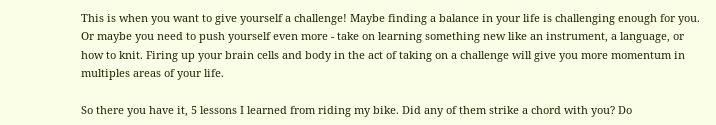This is when you want to give yourself a challenge! Maybe finding a balance in your life is challenging enough for you. Or maybe you need to push yourself even more - take on learning something new like an instrument, a language, or how to knit. Firing up your brain cells and body in the act of taking on a challenge will give you more momentum in multiples areas of your life.

So there you have it, 5 lessons I learned from riding my bike. Did any of them strike a chord with you? Do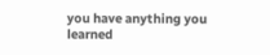you have anything you learned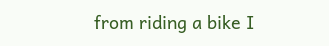from riding a bike I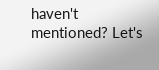haven't mentioned? Let's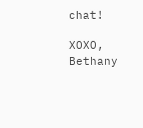chat!

XOXO, Bethany